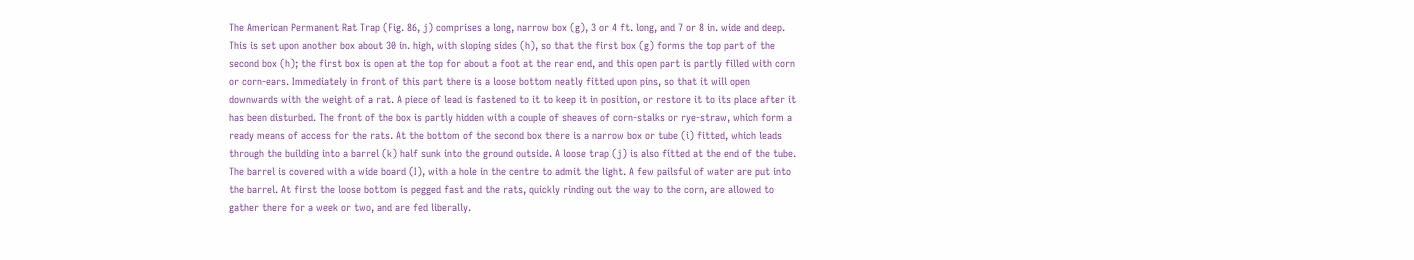The American Permanent Rat Trap (Fig. 86, j) comprises a long, narrow box (g), 3 or 4 ft. long, and 7 or 8 in. wide and deep. This is set upon another box about 30 in. high, with sloping sides (h), so that the first box (g) forms the top part of the second box (h); the first box is open at the top for about a foot at the rear end, and this open part is partly filled with corn or corn-ears. Immediately in front of this part there is a loose bottom neatly fitted upon pins, so that it will open downwards with the weight of a rat. A piece of lead is fastened to it to keep it in position, or restore it to its place after it has been disturbed. The front of the box is partly hidden with a couple of sheaves of corn-stalks or rye-straw, which form a ready means of access for the rats. At the bottom of the second box there is a narrow box or tube (i) fitted, which leads through the building into a barrel (k) half sunk into the ground outside. A loose trap (j) is also fitted at the end of the tube. The barrel is covered with a wide board (I), with a hole in the centre to admit the light. A few pailsful of water are put into the barrel. At first the loose bottom is pegged fast and the rats, quickly rinding out the way to the corn, are allowed to gather there for a week or two, and are fed liberally.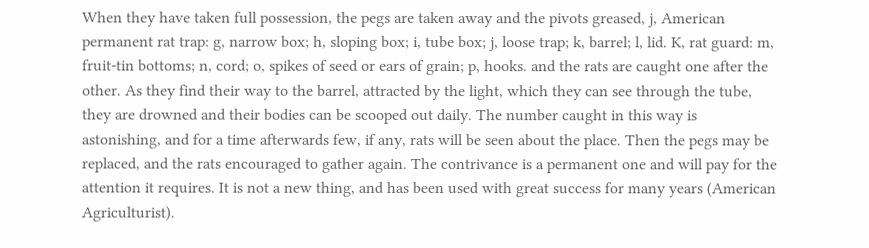When they have taken full possession, the pegs are taken away and the pivots greased, j, American permanent rat trap: g, narrow box; h, sloping box; i, tube box; j, loose trap; k, barrel; l, lid. K, rat guard: m, fruit-tin bottoms; n, cord; o, spikes of seed or ears of grain; p, hooks. and the rats are caught one after the other. As they find their way to the barrel, attracted by the light, which they can see through the tube, they are drowned and their bodies can be scooped out daily. The number caught in this way is astonishing, and for a time afterwards few, if any, rats will be seen about the place. Then the pegs may be replaced, and the rats encouraged to gather again. The contrivance is a permanent one and will pay for the attention it requires. It is not a new thing, and has been used with great success for many years (American Agriculturist).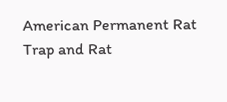American Permanent Rat Trap and Rat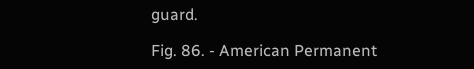guard.

Fig. 86. - American Permanent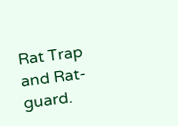Rat Trap and Rat-guard.